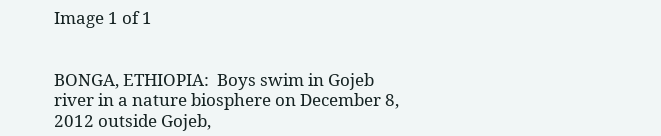Image 1 of 1


BONGA, ETHIOPIA:  Boys swim in Gojeb river in a nature biosphere on December 8, 2012 outside Gojeb,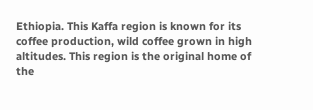Ethiopia. This Kaffa region is known for its coffee production, wild coffee grown in high altitudes. This region is the original home of the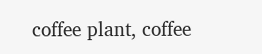coffee plant, coffee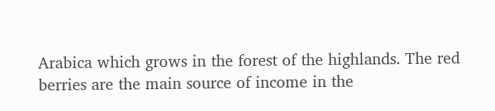Arabica which grows in the forest of the highlands. The red berries are the main source of income in the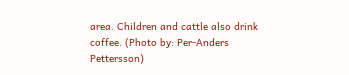area. Children and cattle also drink coffee. (Photo by: Per-Anders Pettersson)